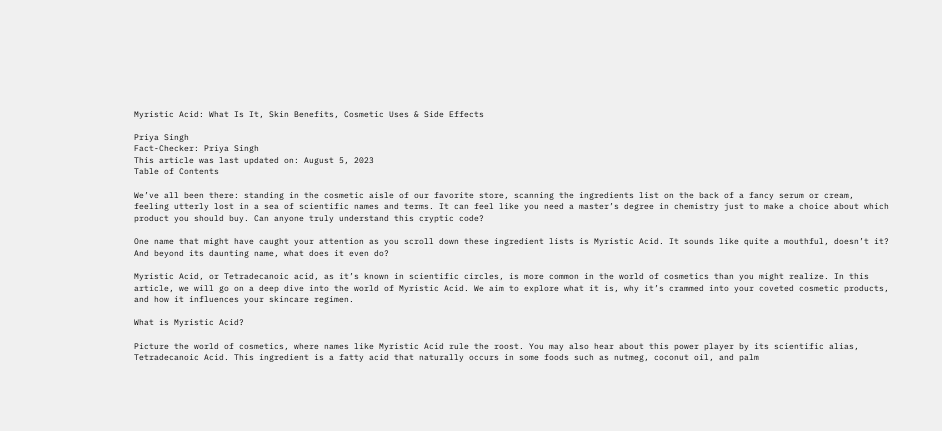Myristic Acid: What Is It, Skin Benefits, Cosmetic Uses & Side Effects

Priya Singh
Fact-Checker: Priya Singh
This article was last updated on: August 5, 2023
Table of Contents

We’ve all been there: standing in the cosmetic aisle of our favorite store, scanning the ingredients list on the back of a fancy serum or cream, feeling utterly lost in a sea of scientific names and terms. It can feel like you need a master’s degree in chemistry just to make a choice about which product you should buy. Can anyone truly understand this cryptic code?

One name that might have caught your attention as you scroll down these ingredient lists is Myristic Acid. It sounds like quite a mouthful, doesn’t it? And beyond its daunting name, what does it even do?

Myristic Acid, or Tetradecanoic acid, as it’s known in scientific circles, is more common in the world of cosmetics than you might realize. In this article, we will go on a deep dive into the world of Myristic Acid. We aim to explore what it is, why it’s crammed into your coveted cosmetic products, and how it influences your skincare regimen.

What is Myristic Acid?

Picture the world of cosmetics, where names like Myristic Acid rule the roost. You may also hear about this power player by its scientific alias, Tetradecanoic Acid. This ingredient is a fatty acid that naturally occurs in some foods such as nutmeg, coconut oil, and palm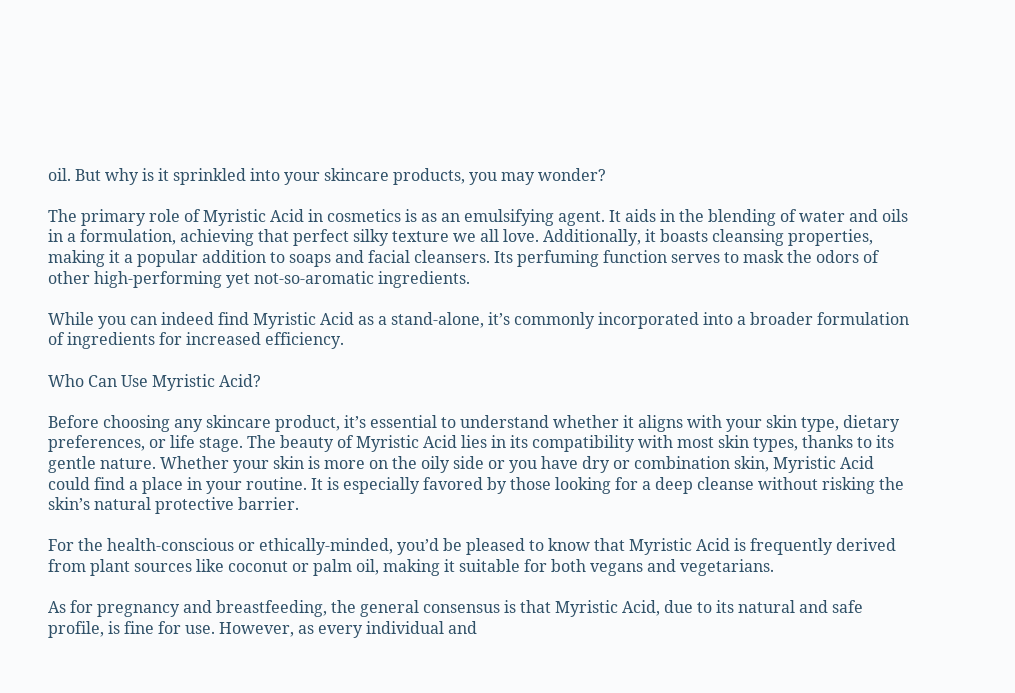oil. But why is it sprinkled into your skincare products, you may wonder?

The primary role of Myristic Acid in cosmetics is as an emulsifying agent. It aids in the blending of water and oils in a formulation, achieving that perfect silky texture we all love. Additionally, it boasts cleansing properties, making it a popular addition to soaps and facial cleansers. Its perfuming function serves to mask the odors of other high-performing yet not-so-aromatic ingredients.

While you can indeed find Myristic Acid as a stand-alone, it’s commonly incorporated into a broader formulation of ingredients for increased efficiency.

Who Can Use Myristic Acid?

Before choosing any skincare product, it’s essential to understand whether it aligns with your skin type, dietary preferences, or life stage. The beauty of Myristic Acid lies in its compatibility with most skin types, thanks to its gentle nature. Whether your skin is more on the oily side or you have dry or combination skin, Myristic Acid could find a place in your routine. It is especially favored by those looking for a deep cleanse without risking the skin’s natural protective barrier.

For the health-conscious or ethically-minded, you’d be pleased to know that Myristic Acid is frequently derived from plant sources like coconut or palm oil, making it suitable for both vegans and vegetarians.

As for pregnancy and breastfeeding, the general consensus is that Myristic Acid, due to its natural and safe profile, is fine for use. However, as every individual and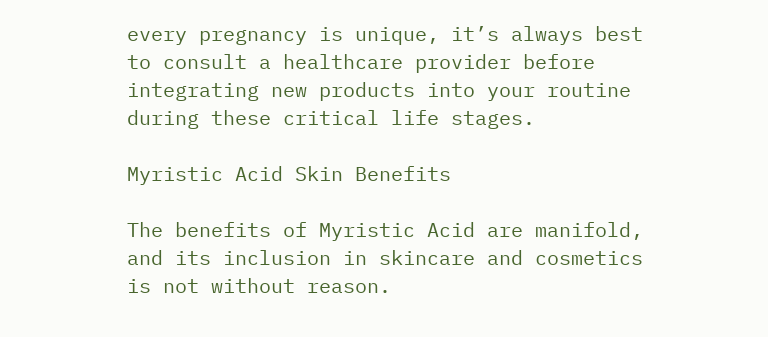every pregnancy is unique, it’s always best to consult a healthcare provider before integrating new products into your routine during these critical life stages.

Myristic Acid Skin Benefits

The benefits of Myristic Acid are manifold, and its inclusion in skincare and cosmetics is not without reason.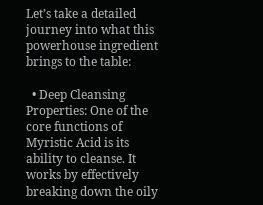Let’s take a detailed journey into what this powerhouse ingredient brings to the table:

  • Deep Cleansing Properties: One of the core functions of Myristic Acid is its ability to cleanse. It works by effectively breaking down the oily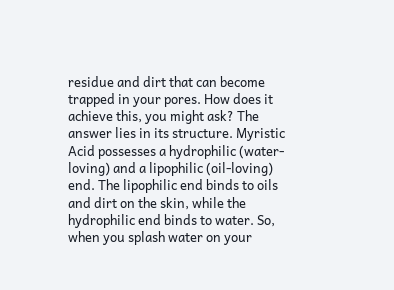residue and dirt that can become trapped in your pores. How does it achieve this, you might ask? The answer lies in its structure. Myristic Acid possesses a hydrophilic (water-loving) and a lipophilic (oil-loving) end. The lipophilic end binds to oils and dirt on the skin, while the hydrophilic end binds to water. So, when you splash water on your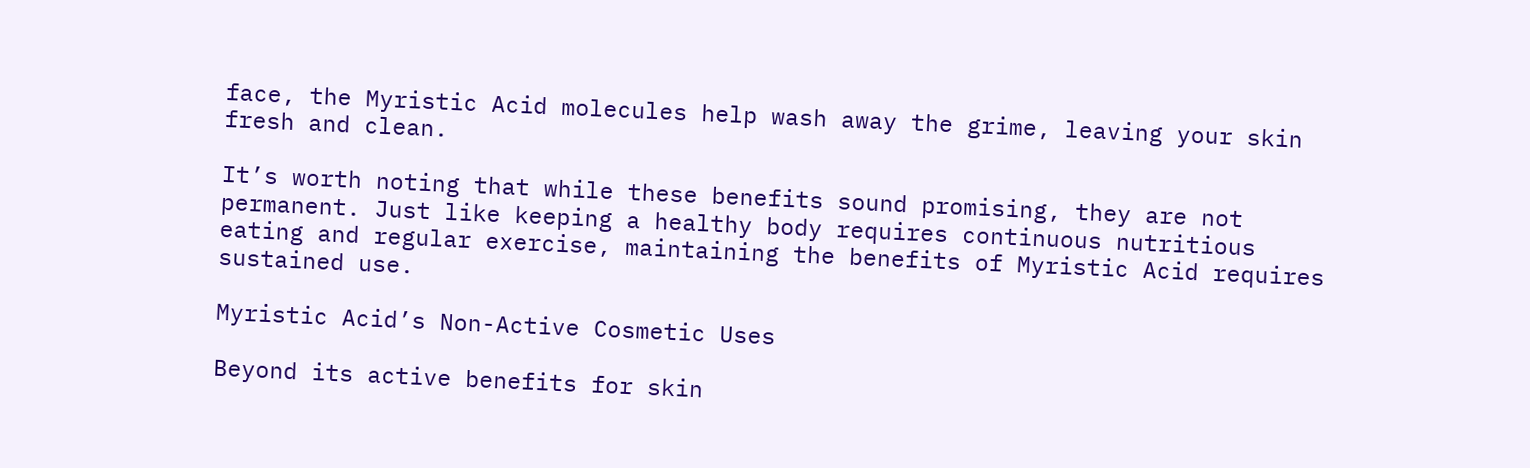face, the Myristic Acid molecules help wash away the grime, leaving your skin fresh and clean.

It’s worth noting that while these benefits sound promising, they are not permanent. Just like keeping a healthy body requires continuous nutritious eating and regular exercise, maintaining the benefits of Myristic Acid requires sustained use.

Myristic Acid’s Non-Active Cosmetic Uses

Beyond its active benefits for skin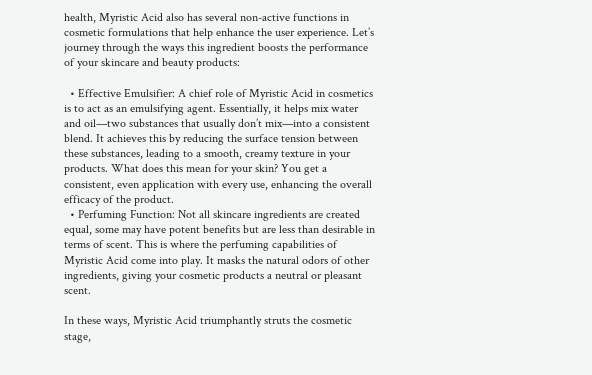health, Myristic Acid also has several non-active functions in cosmetic formulations that help enhance the user experience. Let’s journey through the ways this ingredient boosts the performance of your skincare and beauty products:

  • Effective Emulsifier: A chief role of Myristic Acid in cosmetics is to act as an emulsifying agent. Essentially, it helps mix water and oil—two substances that usually don’t mix—into a consistent blend. It achieves this by reducing the surface tension between these substances, leading to a smooth, creamy texture in your products. What does this mean for your skin? You get a consistent, even application with every use, enhancing the overall efficacy of the product.
  • Perfuming Function: Not all skincare ingredients are created equal, some may have potent benefits but are less than desirable in terms of scent. This is where the perfuming capabilities of Myristic Acid come into play. It masks the natural odors of other ingredients, giving your cosmetic products a neutral or pleasant scent.

In these ways, Myristic Acid triumphantly struts the cosmetic stage,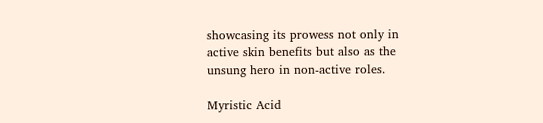showcasing its prowess not only in active skin benefits but also as the unsung hero in non-active roles.

Myristic Acid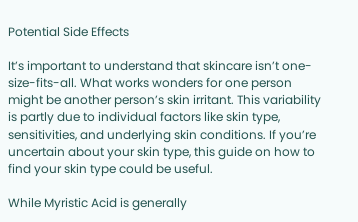Potential Side Effects

It’s important to understand that skincare isn’t one-size-fits-all. What works wonders for one person might be another person’s skin irritant. This variability is partly due to individual factors like skin type, sensitivities, and underlying skin conditions. If you’re uncertain about your skin type, this guide on how to find your skin type could be useful.

While Myristic Acid is generally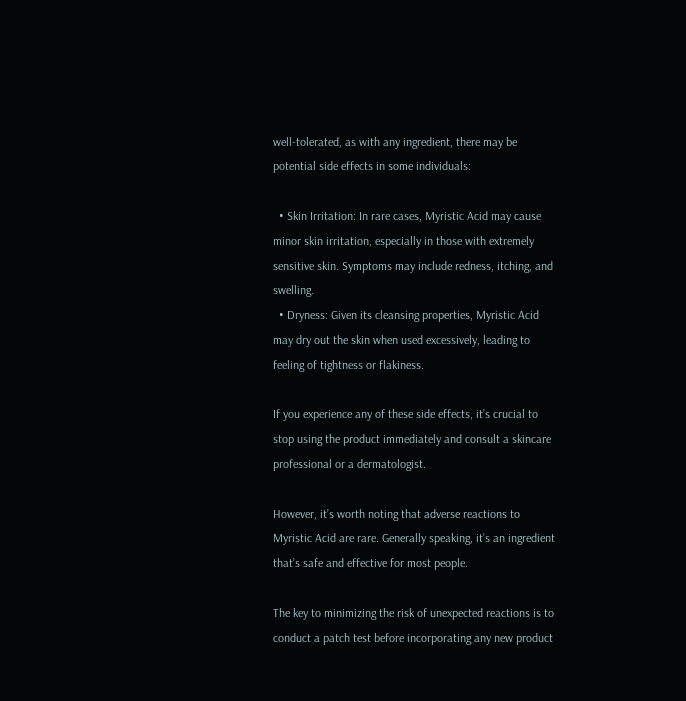well-tolerated, as with any ingredient, there may be potential side effects in some individuals:

  • Skin Irritation: In rare cases, Myristic Acid may cause minor skin irritation, especially in those with extremely sensitive skin. Symptoms may include redness, itching, and swelling.
  • Dryness: Given its cleansing properties, Myristic Acid may dry out the skin when used excessively, leading to feeling of tightness or flakiness.

If you experience any of these side effects, it’s crucial to stop using the product immediately and consult a skincare professional or a dermatologist.

However, it’s worth noting that adverse reactions to Myristic Acid are rare. Generally speaking, it’s an ingredient that’s safe and effective for most people.

The key to minimizing the risk of unexpected reactions is to conduct a patch test before incorporating any new product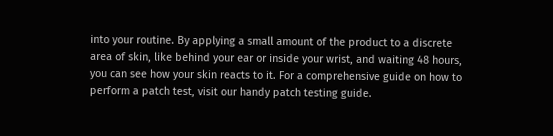into your routine. By applying a small amount of the product to a discrete area of skin, like behind your ear or inside your wrist, and waiting 48 hours, you can see how your skin reacts to it. For a comprehensive guide on how to perform a patch test, visit our handy patch testing guide.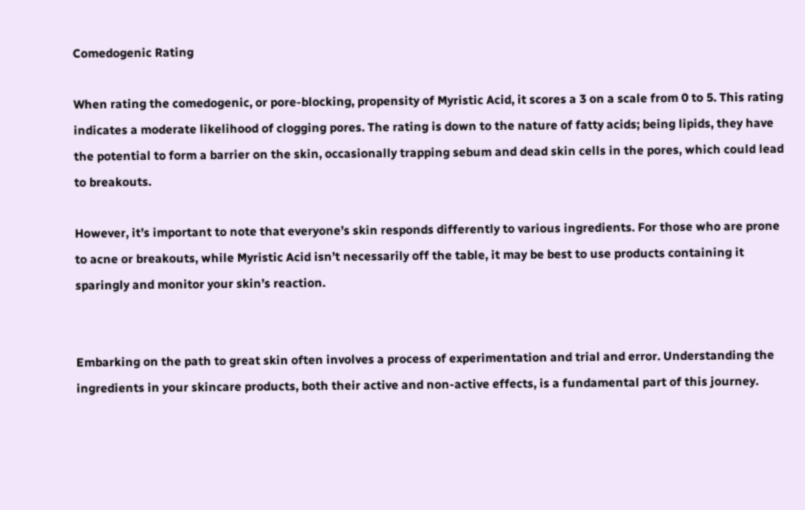Comedogenic Rating

When rating the comedogenic, or pore-blocking, propensity of Myristic Acid, it scores a 3 on a scale from 0 to 5. This rating indicates a moderate likelihood of clogging pores. The rating is down to the nature of fatty acids; being lipids, they have the potential to form a barrier on the skin, occasionally trapping sebum and dead skin cells in the pores, which could lead to breakouts.

However, it’s important to note that everyone’s skin responds differently to various ingredients. For those who are prone to acne or breakouts, while Myristic Acid isn’t necessarily off the table, it may be best to use products containing it sparingly and monitor your skin’s reaction.


Embarking on the path to great skin often involves a process of experimentation and trial and error. Understanding the ingredients in your skincare products, both their active and non-active effects, is a fundamental part of this journey.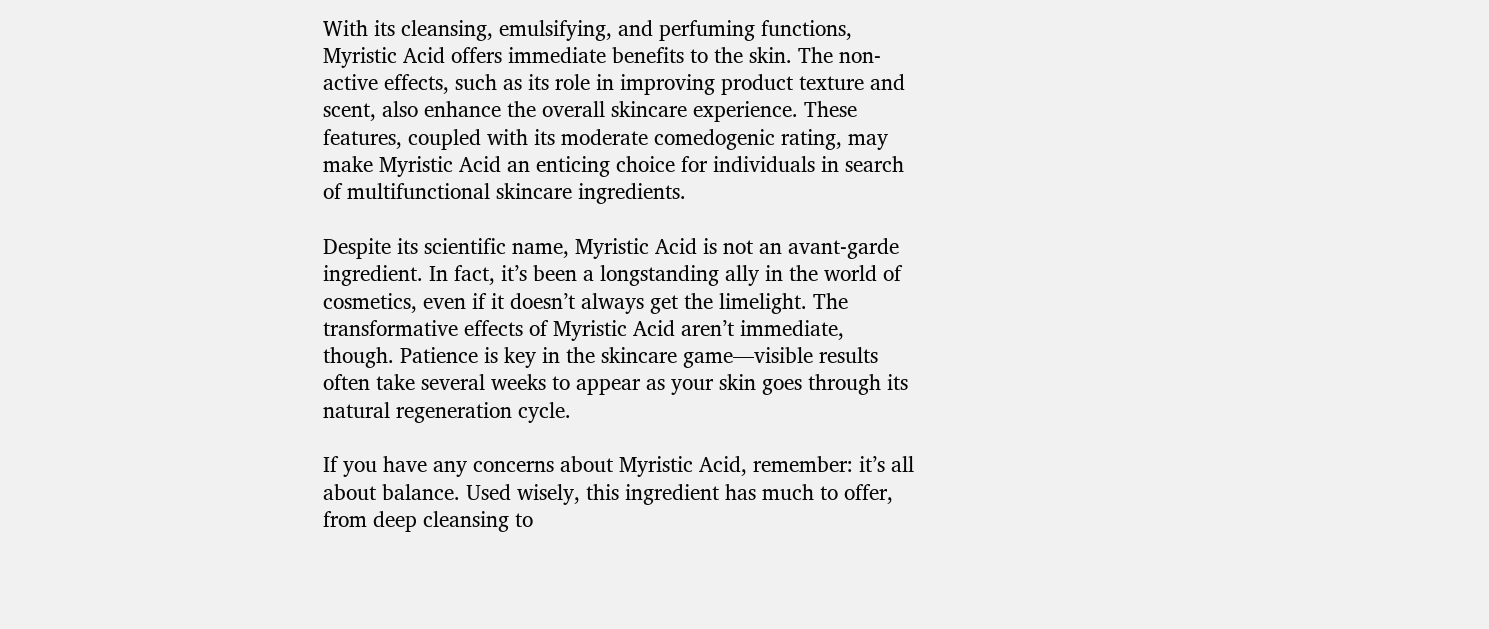With its cleansing, emulsifying, and perfuming functions, Myristic Acid offers immediate benefits to the skin. The non-active effects, such as its role in improving product texture and scent, also enhance the overall skincare experience. These features, coupled with its moderate comedogenic rating, may make Myristic Acid an enticing choice for individuals in search of multifunctional skincare ingredients.

Despite its scientific name, Myristic Acid is not an avant-garde ingredient. In fact, it’s been a longstanding ally in the world of cosmetics, even if it doesn’t always get the limelight. The transformative effects of Myristic Acid aren’t immediate, though. Patience is key in the skincare game—visible results often take several weeks to appear as your skin goes through its natural regeneration cycle.

If you have any concerns about Myristic Acid, remember: it’s all about balance. Used wisely, this ingredient has much to offer, from deep cleansing to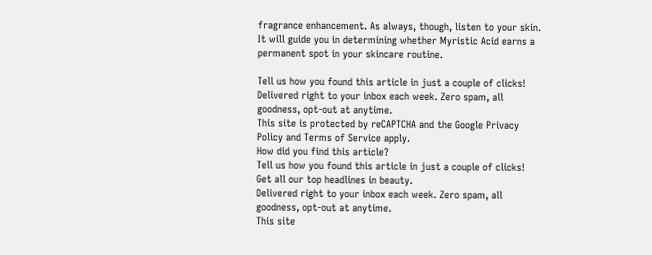fragrance enhancement. As always, though, listen to your skin. It will guide you in determining whether Myristic Acid earns a permanent spot in your skincare routine.

Tell us how you found this article in just a couple of clicks!
Delivered right to your inbox each week. Zero spam, all goodness, opt-out at anytime.
This site is protected by reCAPTCHA and the Google Privacy Policy and Terms of Service apply.
How did you find this article?
Tell us how you found this article in just a couple of clicks!
Get all our top headlines in beauty.
Delivered right to your inbox each week. Zero spam, all goodness, opt-out at anytime.
This site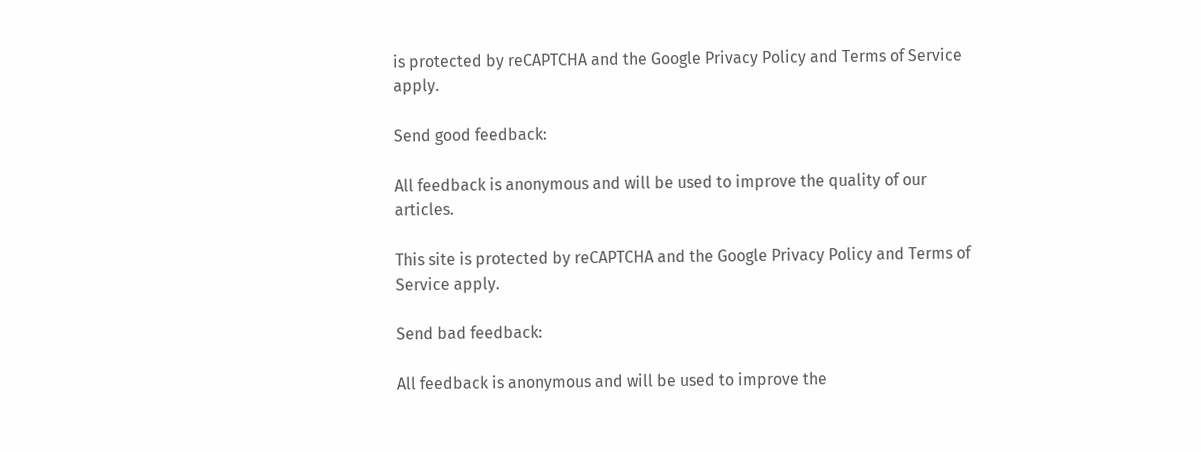is protected by reCAPTCHA and the Google Privacy Policy and Terms of Service apply.

Send good feedback:

All feedback is anonymous and will be used to improve the quality of our articles.

This site is protected by reCAPTCHA and the Google Privacy Policy and Terms of Service apply.

Send bad feedback:

All feedback is anonymous and will be used to improve the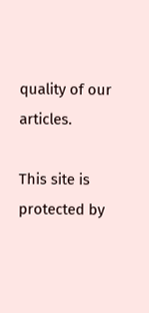quality of our articles.

This site is protected by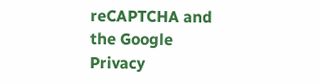reCAPTCHA and the Google Privacy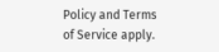Policy and Terms of Service apply.